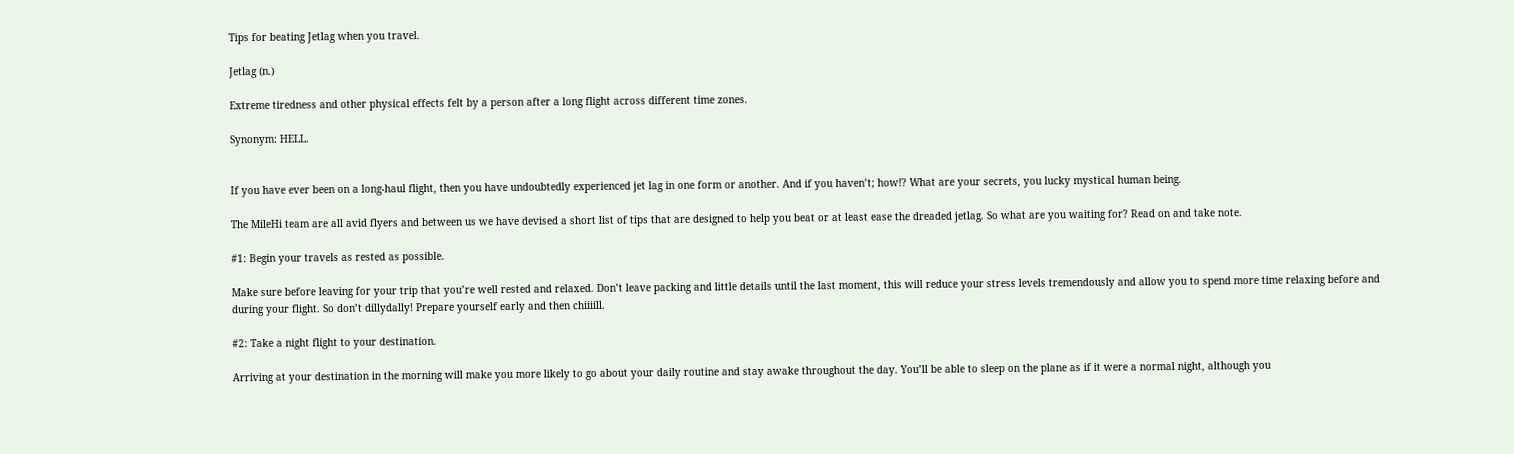Tips for beating Jetlag when you travel.

Jetlag (n.)

Extreme tiredness and other physical effects felt by a person after a long flight across different time zones.

Synonym: HELL.


If you have ever been on a long-haul flight, then you have undoubtedly experienced jet lag in one form or another. And if you haven’t; how!? What are your secrets, you lucky mystical human being.

The MileHi team are all avid flyers and between us we have devised a short list of tips that are designed to help you beat or at least ease the dreaded jetlag. So what are you waiting for? Read on and take note.

#1: Begin your travels as rested as possible.

Make sure before leaving for your trip that you’re well rested and relaxed. Don’t leave packing and little details until the last moment, this will reduce your stress levels tremendously and allow you to spend more time relaxing before and during your flight. So don’t dillydally! Prepare yourself early and then chiiiill.

#2: Take a night flight to your destination.

Arriving at your destination in the morning will make you more likely to go about your daily routine and stay awake throughout the day. You’ll be able to sleep on the plane as if it were a normal night, although you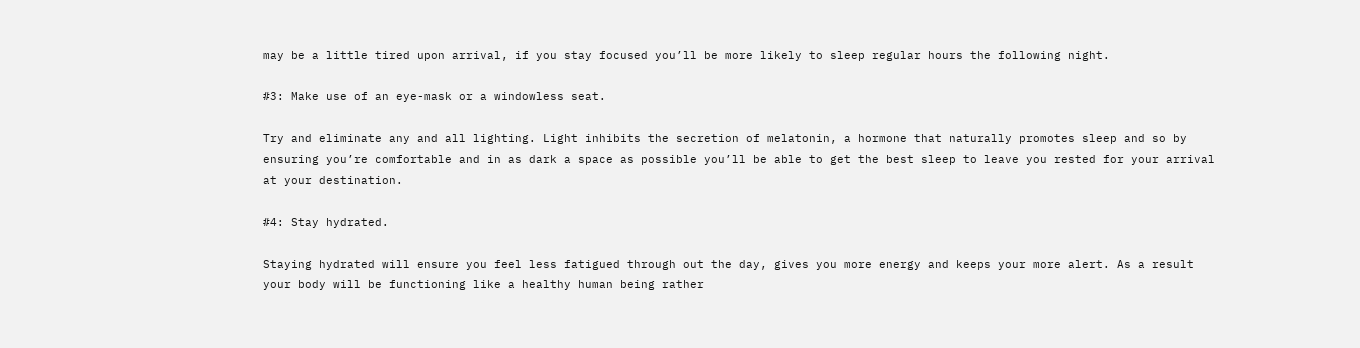may be a little tired upon arrival, if you stay focused you’ll be more likely to sleep regular hours the following night.

#3: Make use of an eye-mask or a windowless seat.

Try and eliminate any and all lighting. Light inhibits the secretion of melatonin, a hormone that naturally promotes sleep and so by ensuring you’re comfortable and in as dark a space as possible you’ll be able to get the best sleep to leave you rested for your arrival at your destination.

#4: Stay hydrated.

Staying hydrated will ensure you feel less fatigued through out the day, gives you more energy and keeps your more alert. As a result your body will be functioning like a healthy human being rather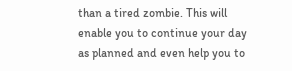than a tired zombie. This will enable you to continue your day as planned and even help you to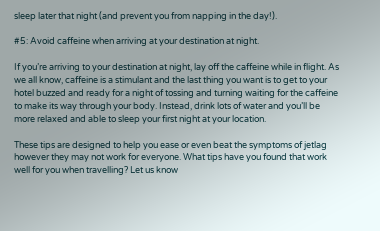sleep later that night (and prevent you from napping in the day!).

#5: Avoid caffeine when arriving at your destination at night.

If you’re arriving to your destination at night, lay off the caffeine while in flight. As we all know, caffeine is a stimulant and the last thing you want is to get to your hotel buzzed and ready for a night of tossing and turning waiting for the caffeine to make its way through your body. Instead, drink lots of water and you’ll be more relaxed and able to sleep your first night at your location.

These tips are designed to help you ease or even beat the symptoms of jetlag however they may not work for everyone. What tips have you found that work well for you when travelling? Let us know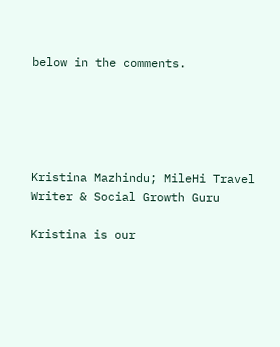below in the comments.





Kristina Mazhindu; MileHi Travel Writer & Social Growth Guru

Kristina is our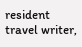resident travel writer,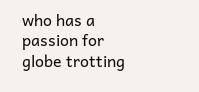who has a passion for globe trotting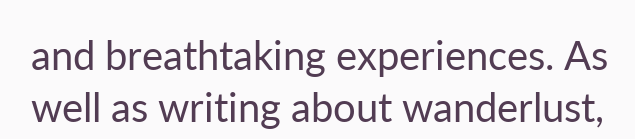and breathtaking experiences. As well as writing about wanderlust,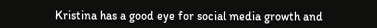Kristina has a good eye for social media growth and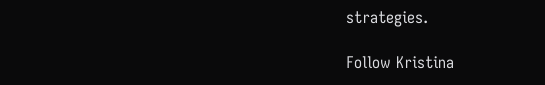strategies.

Follow Kristina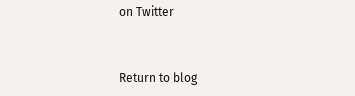on Twitter


Return to blog